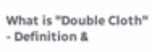What is "Double Cloth" - Definition &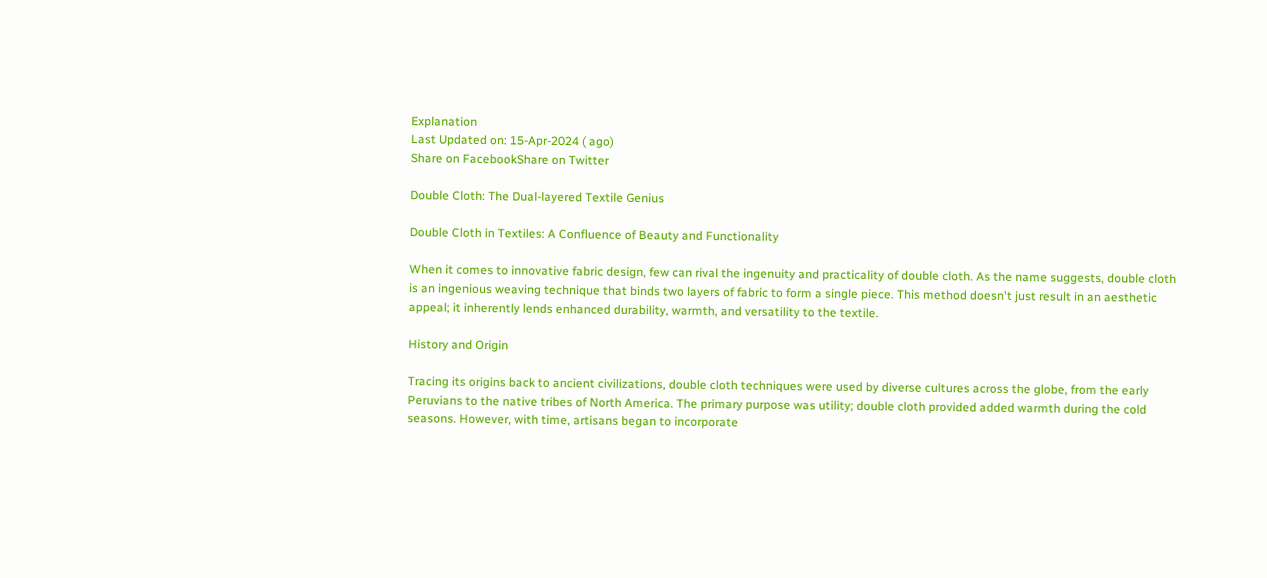Explanation
Last Updated on: 15-Apr-2024 ( ago)
Share on FacebookShare on Twitter

Double Cloth: The Dual-layered Textile Genius

Double Cloth in Textiles: A Confluence of Beauty and Functionality

When it comes to innovative fabric design, few can rival the ingenuity and practicality of double cloth. As the name suggests, double cloth is an ingenious weaving technique that binds two layers of fabric to form a single piece. This method doesn't just result in an aesthetic appeal; it inherently lends enhanced durability, warmth, and versatility to the textile.

History and Origin

Tracing its origins back to ancient civilizations, double cloth techniques were used by diverse cultures across the globe, from the early Peruvians to the native tribes of North America. The primary purpose was utility; double cloth provided added warmth during the cold seasons. However, with time, artisans began to incorporate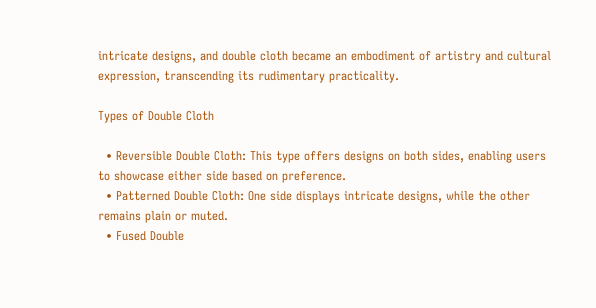intricate designs, and double cloth became an embodiment of artistry and cultural expression, transcending its rudimentary practicality.

Types of Double Cloth

  • Reversible Double Cloth: This type offers designs on both sides, enabling users to showcase either side based on preference.
  • Patterned Double Cloth: One side displays intricate designs, while the other remains plain or muted.
  • Fused Double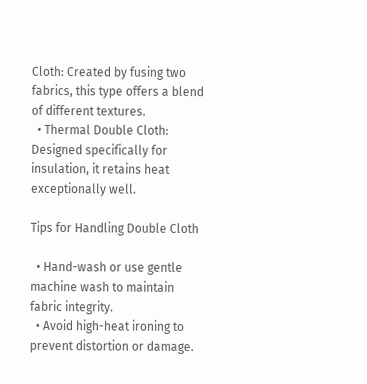Cloth: Created by fusing two fabrics, this type offers a blend of different textures.
  • Thermal Double Cloth: Designed specifically for insulation, it retains heat exceptionally well.

Tips for Handling Double Cloth

  • Hand-wash or use gentle machine wash to maintain fabric integrity.
  • Avoid high-heat ironing to prevent distortion or damage.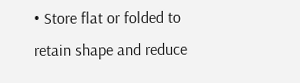• Store flat or folded to retain shape and reduce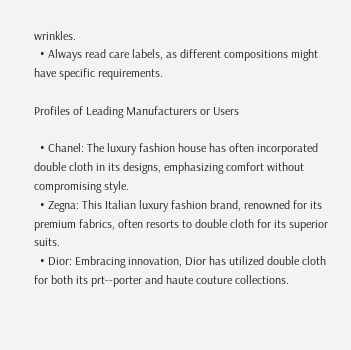wrinkles.
  • Always read care labels, as different compositions might have specific requirements.

Profiles of Leading Manufacturers or Users

  • Chanel: The luxury fashion house has often incorporated double cloth in its designs, emphasizing comfort without compromising style.
  • Zegna: This Italian luxury fashion brand, renowned for its premium fabrics, often resorts to double cloth for its superior suits.
  • Dior: Embracing innovation, Dior has utilized double cloth for both its prt--porter and haute couture collections.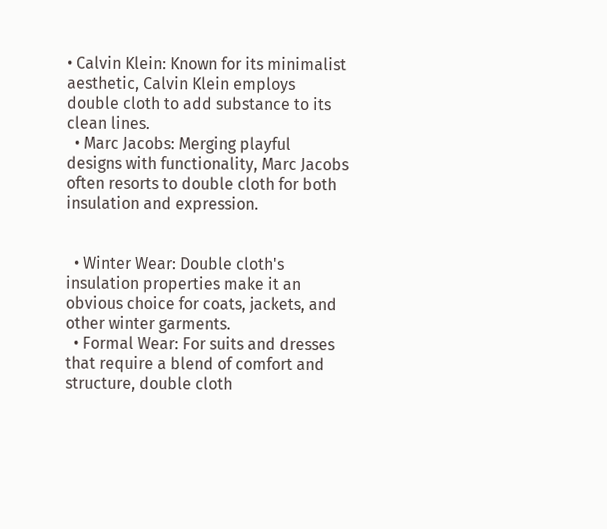• Calvin Klein: Known for its minimalist aesthetic, Calvin Klein employs double cloth to add substance to its clean lines.
  • Marc Jacobs: Merging playful designs with functionality, Marc Jacobs often resorts to double cloth for both insulation and expression.


  • Winter Wear: Double cloth's insulation properties make it an obvious choice for coats, jackets, and other winter garments.
  • Formal Wear: For suits and dresses that require a blend of comfort and structure, double cloth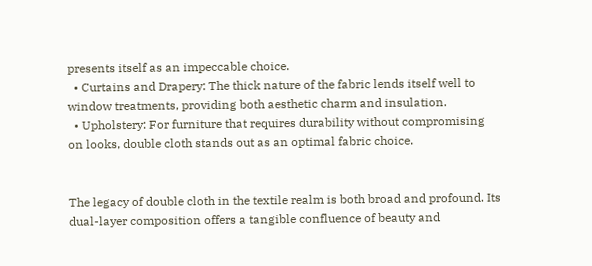presents itself as an impeccable choice.
  • Curtains and Drapery: The thick nature of the fabric lends itself well to window treatments, providing both aesthetic charm and insulation.
  • Upholstery: For furniture that requires durability without compromising on looks, double cloth stands out as an optimal fabric choice.


The legacy of double cloth in the textile realm is both broad and profound. Its dual-layer composition offers a tangible confluence of beauty and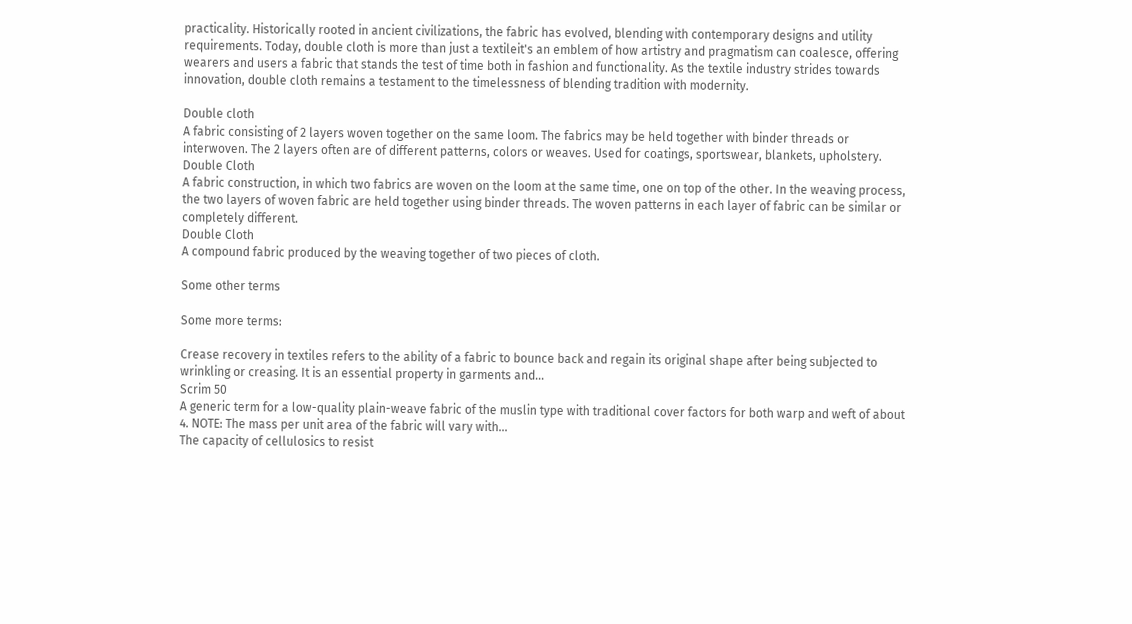practicality. Historically rooted in ancient civilizations, the fabric has evolved, blending with contemporary designs and utility requirements. Today, double cloth is more than just a textileit's an emblem of how artistry and pragmatism can coalesce, offering wearers and users a fabric that stands the test of time both in fashion and functionality. As the textile industry strides towards innovation, double cloth remains a testament to the timelessness of blending tradition with modernity.

Double cloth
A fabric consisting of 2 layers woven together on the same loom. The fabrics may be held together with binder threads or interwoven. The 2 layers often are of different patterns, colors or weaves. Used for coatings, sportswear, blankets, upholstery.
Double Cloth
A fabric construction, in which two fabrics are woven on the loom at the same time, one on top of the other. In the weaving process, the two layers of woven fabric are held together using binder threads. The woven patterns in each layer of fabric can be similar or completely different.
Double Cloth
A compound fabric produced by the weaving together of two pieces of cloth.

Some other terms

Some more terms:

Crease recovery in textiles refers to the ability of a fabric to bounce back and regain its original shape after being subjected to wrinkling or creasing. It is an essential property in garments and...
Scrim 50
A generic term for a low-quality plain-weave fabric of the muslin type with traditional cover factors for both warp and weft of about 4. NOTE: The mass per unit area of the fabric will vary with...
The capacity of cellulosics to resist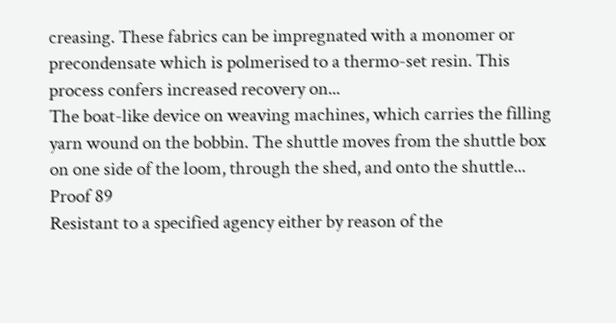creasing. These fabrics can be impregnated with a monomer or precondensate which is polmerised to a thermo-set resin. This process confers increased recovery on...
The boat-like device on weaving machines, which carries the filling yarn wound on the bobbin. The shuttle moves from the shuttle box on one side of the loom, through the shed, and onto the shuttle...
Proof 89
Resistant to a specified agency either by reason of the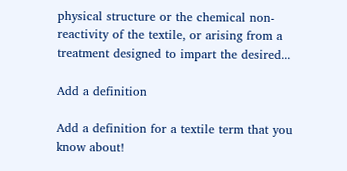physical structure or the chemical non-reactivity of the textile, or arising from a treatment designed to impart the desired...

Add a definition

Add a definition for a textile term that you know about!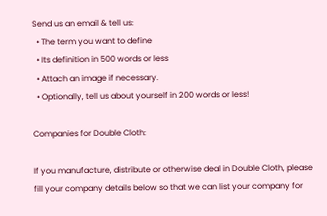Send us an email & tell us:
  • The term you want to define
  • Its definition in 500 words or less
  • Attach an image if necessary.
  • Optionally, tell us about yourself in 200 words or less!

Companies for Double Cloth:

If you manufacture, distribute or otherwise deal in Double Cloth, please fill your company details below so that we can list your company for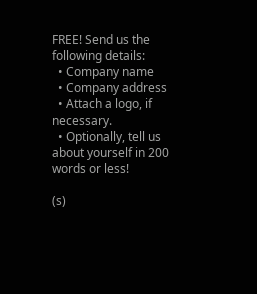FREE! Send us the following details:
  • Company name
  • Company address
  • Attach a logo, if necessary.
  • Optionally, tell us about yourself in 200 words or less!

(s)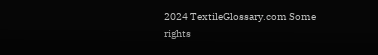2024 TextileGlossary.com Some rights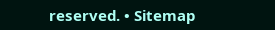reserved. • Sitemap